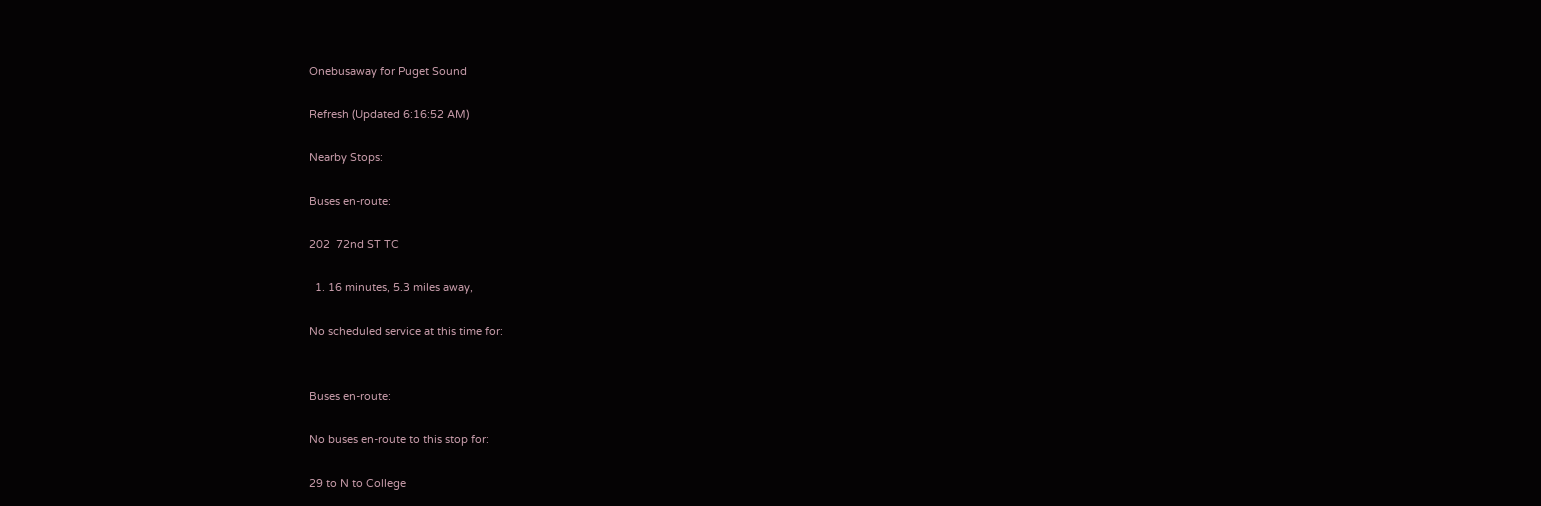Onebusaway for Puget Sound

Refresh (Updated 6:16:52 AM)

Nearby Stops:

Buses en-route:

202  72nd ST TC

  1. 16 minutes, 5.3 miles away,

No scheduled service at this time for:


Buses en-route:

No buses en-route to this stop for:

29 to N to College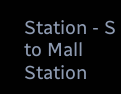Station - S to Mall Station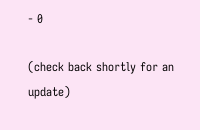- 0

(check back shortly for an update)